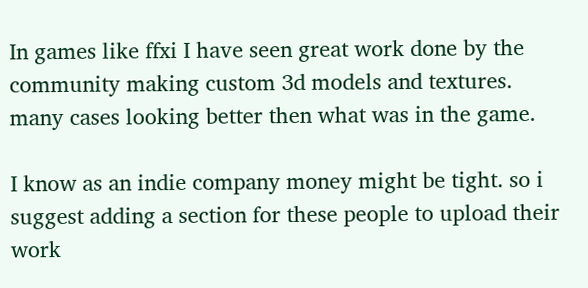In games like ffxi I have seen great work done by the community making custom 3d models and textures. many cases looking better then what was in the game.

I know as an indie company money might be tight. so i suggest adding a section for these people to upload their work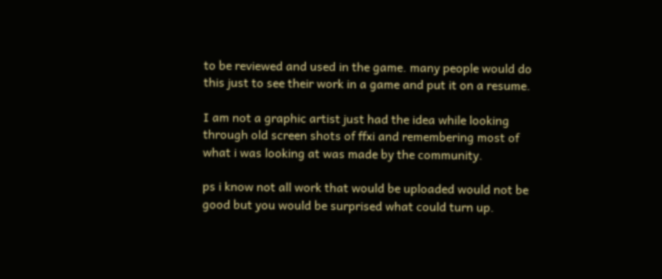to be reviewed and used in the game. many people would do this just to see their work in a game and put it on a resume.

I am not a graphic artist just had the idea while looking through old screen shots of ffxi and remembering most of what i was looking at was made by the community.

ps i know not all work that would be uploaded would not be good but you would be surprised what could turn up.